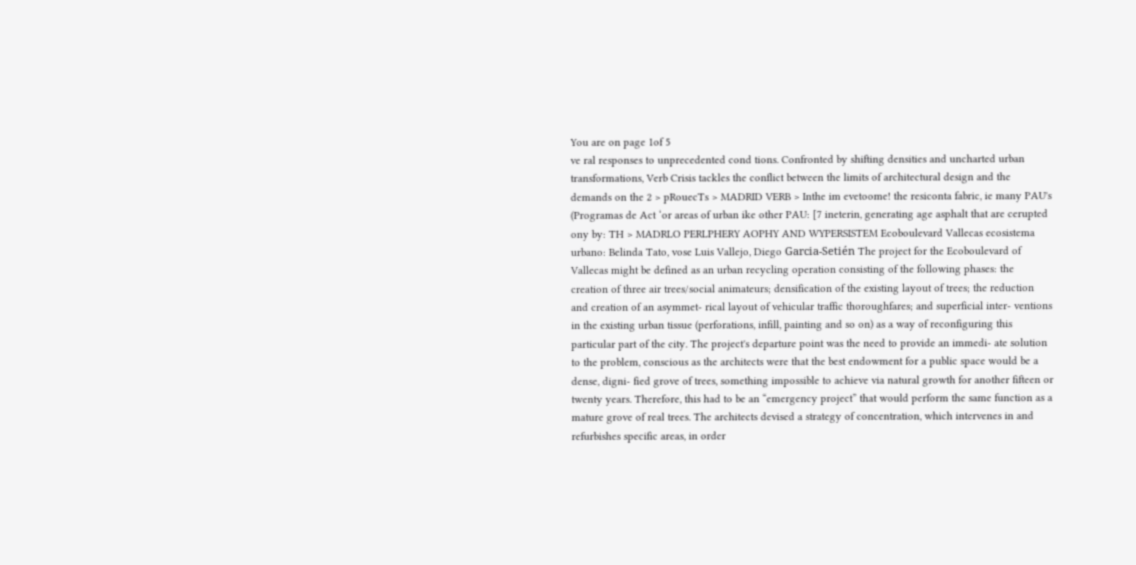You are on page 1of 5
ve ral responses to unprecedented cond tions. Confronted by shifting densities and uncharted urban transformations, Verb Crisis tackles the conflict between the limits of architectural design and the demands on the 2 > pRouecTs > MADRID VERB > Inthe im evetoome! the resiconta fabric, ie many PAU's (Programas de Act ‘or areas of urban ike other PAU: [7 ineterin, generating age asphalt that are cerupted ony by: TH > MADRLO PERLPHERY AOPHY AND WYPERSISTEM Ecoboulevard Vallecas ecosistema urbano: Belinda Tato, vose Luis Vallejo, Diego Garcia-Setién The project for the Ecoboulevard of Vallecas might be defined as an urban recycling operation consisting of the following phases: the creation of three air trees/social animateurs; densification of the existing layout of trees; the reduction and creation of an asymmet- rical layout of vehicular traffic thoroughfares; and superficial inter- ventions in the existing urban tissue (perforations, infill, painting and so on) as a way of reconfiguring this particular part of the city. The project's departure point was the need to provide an immedi- ate solution to the problem, conscious as the architects were that the best endowment for a public space would be a dense, digni- fied grove of trees, something impossible to achieve via natural growth for another fifteen or twenty years. Therefore, this had to be an “emergency project” that would perform the same function as a mature grove of real trees. The architects devised a strategy of concentration, which intervenes in and refurbishes specific areas, in order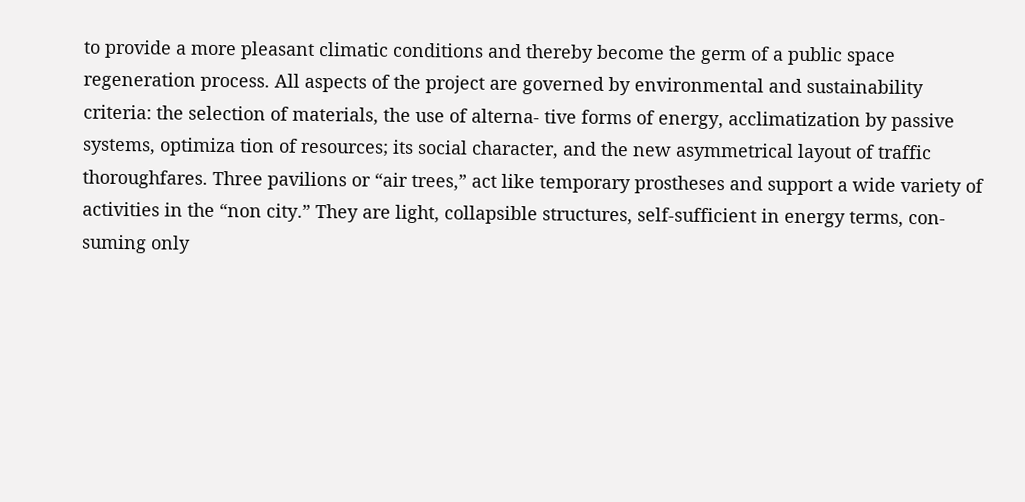to provide a more pleasant climatic conditions and thereby become the germ of a public space regeneration process. All aspects of the project are governed by environmental and sustainability criteria: the selection of materials, the use of alterna- tive forms of energy, acclimatization by passive systems, optimiza tion of resources; its social character, and the new asymmetrical layout of traffic thoroughfares. Three pavilions or “air trees,” act like temporary prostheses and support a wide variety of activities in the “non city.” They are light, collapsible structures, self-sufficient in energy terms, con- suming only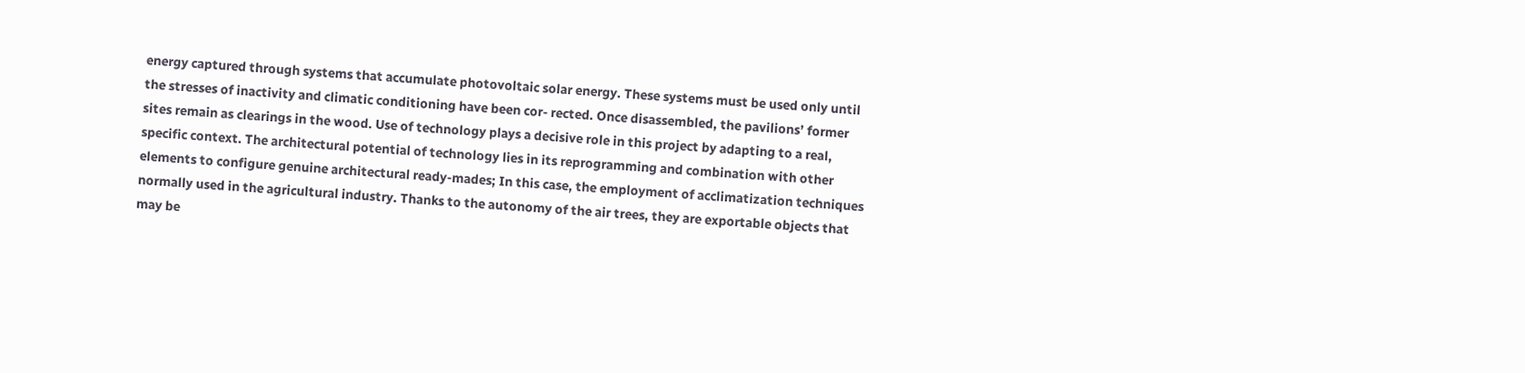energy captured through systems that accumulate photovoltaic solar energy. These systems must be used only until the stresses of inactivity and climatic conditioning have been cor- rected. Once disassembled, the pavilions’ former sites remain as clearings in the wood. Use of technology plays a decisive role in this project by adapting to a real, specific context. The architectural potential of technology lies in its reprogramming and combination with other elements to configure genuine architectural ready-mades; In this case, the employment of acclimatization techniques normally used in the agricultural industry. Thanks to the autonomy of the air trees, they are exportable objects that may be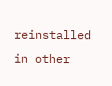reinstalled in other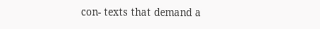con- texts that demand a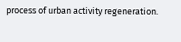process of urban activity regeneration.